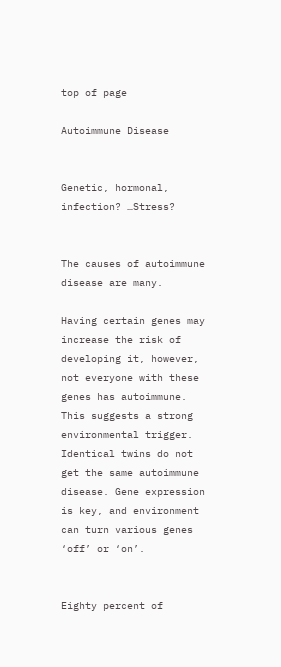top of page

Autoimmune Disease


Genetic, hormonal, infection? …Stress?


The causes of autoimmune disease are many.

Having certain genes may increase the risk of developing it, however, not everyone with these genes has autoimmune. This suggests a strong environmental trigger. Identical twins do not get the same autoimmune disease. Gene expression is key, and environment can turn various genes ‘off’ or ‘on’.


Eighty percent of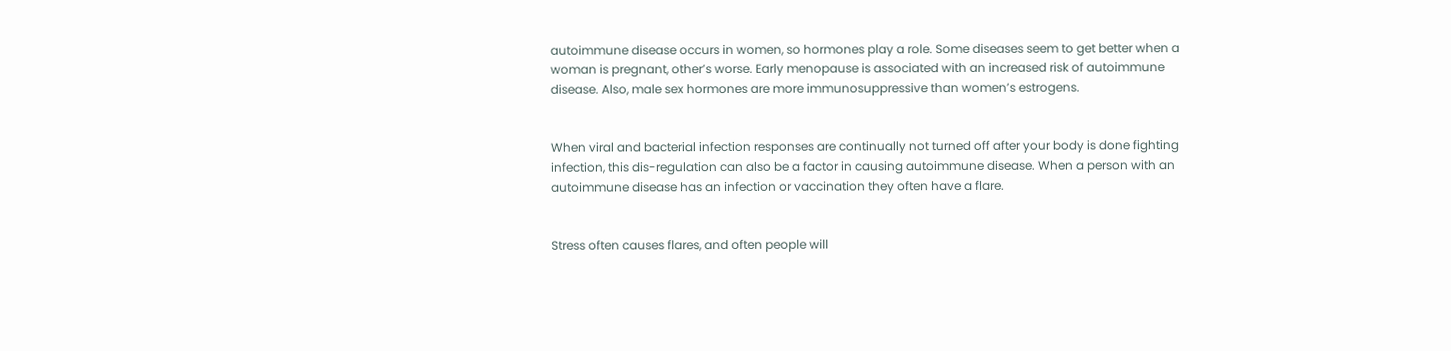autoimmune disease occurs in women, so hormones play a role. Some diseases seem to get better when a woman is pregnant, other’s worse. Early menopause is associated with an increased risk of autoimmune disease. Also, male sex hormones are more immunosuppressive than women’s estrogens.


When viral and bacterial infection responses are continually not turned off after your body is done fighting infection, this dis-regulation can also be a factor in causing autoimmune disease. When a person with an autoimmune disease has an infection or vaccination they often have a flare.


Stress often causes flares, and often people will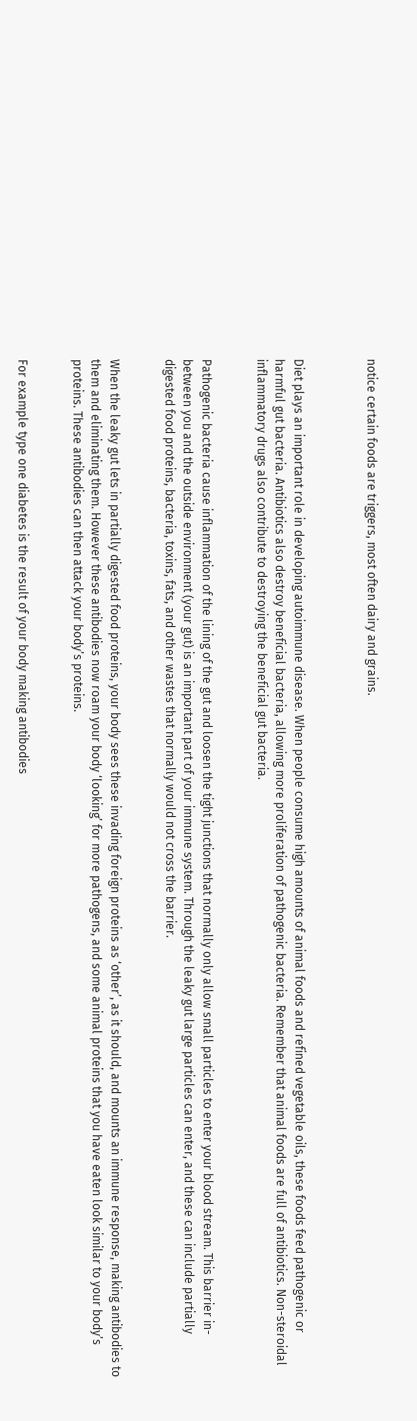notice certain foods are triggers, most often dairy and grains.



Diet plays an important role in developing autoimmune disease. When people consume high amounts of animal foods and refined vegetable oils, these foods feed pathogenic or harmful gut bacteria. Antibiotics also destroy beneficial bacteria, allowing more proliferation of pathogenic bacteria. Remember that animal foods are full of antibiotics. Non-steroidal inflammatory drugs also contribute to destroying the beneficial gut bacteria.


Pathogenic bacteria cause inflammation of the lining of the gut and loosen the tight junctions that normally only allow small particles to enter your blood stream. This barrier in-between you and the outside environment (your gut) is an important part of your immune system. Through the leaky gut large particles can enter, and these can include partially digested food proteins, bacteria, toxins, fats, and other wastes that normally would not cross the barrier.


When the leaky gut lets in partially digested food proteins, your body sees these invading foreign proteins as ‘other’, as it should, and mounts an immune response, making antibodies to them and eliminating them. However these antibodies now roam your body ‘looking’ for more pathogens, and some animal proteins that you have eaten look similar to your body’s proteins. These antibodies can then attack your body’s proteins.


For example type one diabetes is the result of your body making antibodies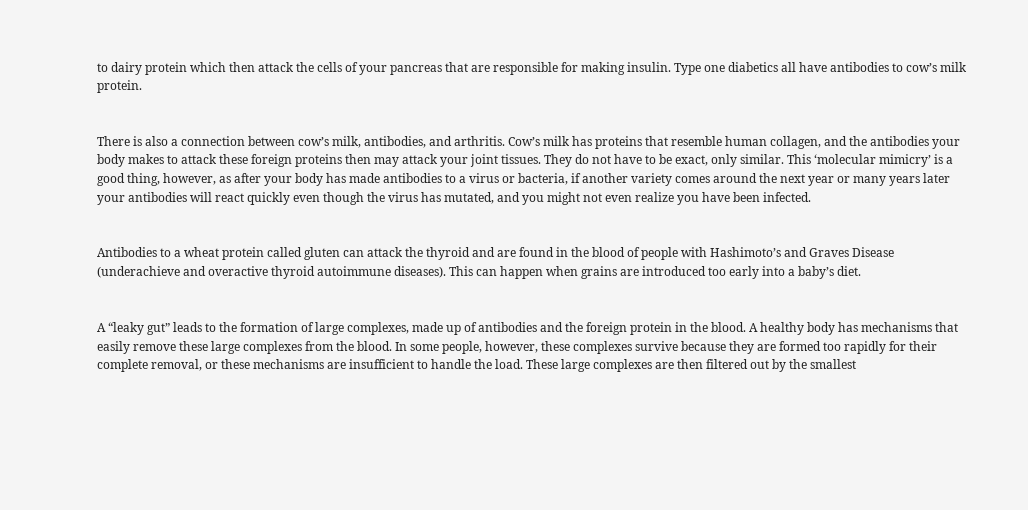to dairy protein which then attack the cells of your pancreas that are responsible for making insulin. Type one diabetics all have antibodies to cow’s milk protein.


There is also a connection between cow’s milk, antibodies, and arthritis. Cow’s milk has proteins that resemble human collagen, and the antibodies your body makes to attack these foreign proteins then may attack your joint tissues. They do not have to be exact, only similar. This ‘molecular mimicry’ is a good thing, however, as after your body has made antibodies to a virus or bacteria, if another variety comes around the next year or many years later your antibodies will react quickly even though the virus has mutated, and you might not even realize you have been infected.


Antibodies to a wheat protein called gluten can attack the thyroid and are found in the blood of people with Hashimoto’s and Graves Disease (underachieve and overactive thyroid autoimmune diseases). This can happen when grains are introduced too early into a baby’s diet.


A “leaky gut” leads to the formation of large complexes, made up of antibodies and the foreign protein in the blood. A healthy body has mechanisms that easily remove these large complexes from the blood. In some people, however, these complexes survive because they are formed too rapidly for their complete removal, or these mechanisms are insufficient to handle the load. These large complexes are then filtered out by the smallest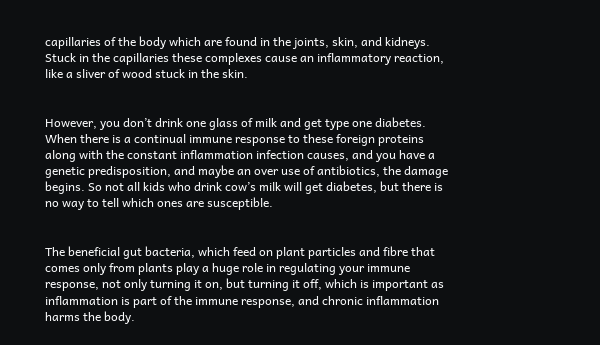capillaries of the body which are found in the joints, skin, and kidneys. Stuck in the capillaries these complexes cause an inflammatory reaction, like a sliver of wood stuck in the skin.


However, you don’t drink one glass of milk and get type one diabetes. When there is a continual immune response to these foreign proteins along with the constant inflammation infection causes, and you have a genetic predisposition, and maybe an over use of antibiotics, the damage begins. So not all kids who drink cow’s milk will get diabetes, but there is no way to tell which ones are susceptible.


The beneficial gut bacteria, which feed on plant particles and fibre that comes only from plants play a huge role in regulating your immune response, not only turning it on, but turning it off, which is important as inflammation is part of the immune response, and chronic inflammation harms the body.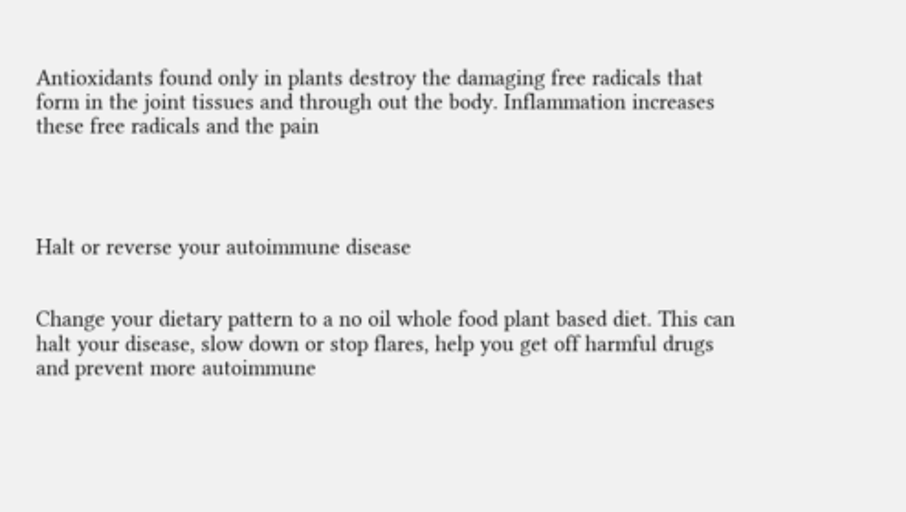Antioxidants found only in plants destroy the damaging free radicals that form in the joint tissues and through out the body. Inflammation increases these free radicals and the pain




Halt or reverse your autoimmune disease


Change your dietary pattern to a no oil whole food plant based diet. This can halt your disease, slow down or stop flares, help you get off harmful drugs and prevent more autoimmune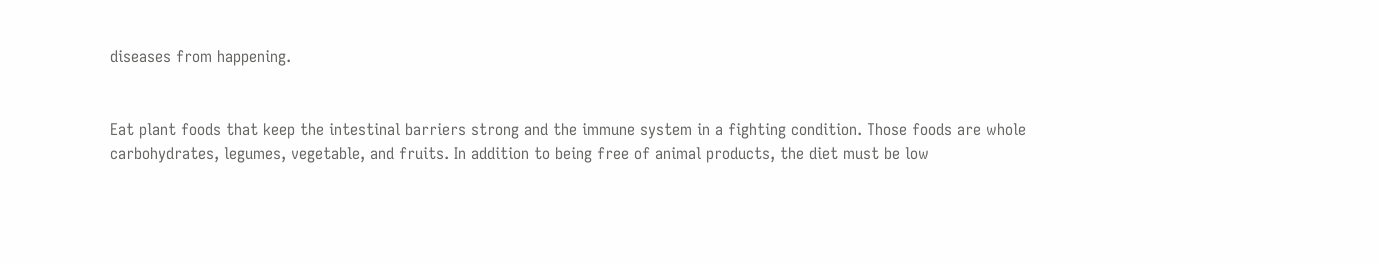diseases from happening.


Eat plant foods that keep the intestinal barriers strong and the immune system in a fighting condition. Those foods are whole carbohydrates, legumes, vegetable, and fruits. In addition to being free of animal products, the diet must be low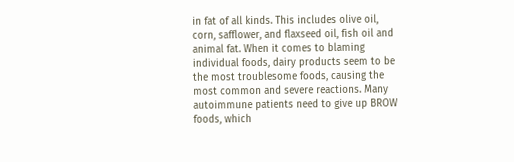in fat of all kinds. This includes olive oil, corn, safflower, and flaxseed oil, fish oil and animal fat. When it comes to blaming individual foods, dairy products seem to be the most troublesome foods, causing the most common and severe reactions. Many autoimmune patients need to give up BROW foods, which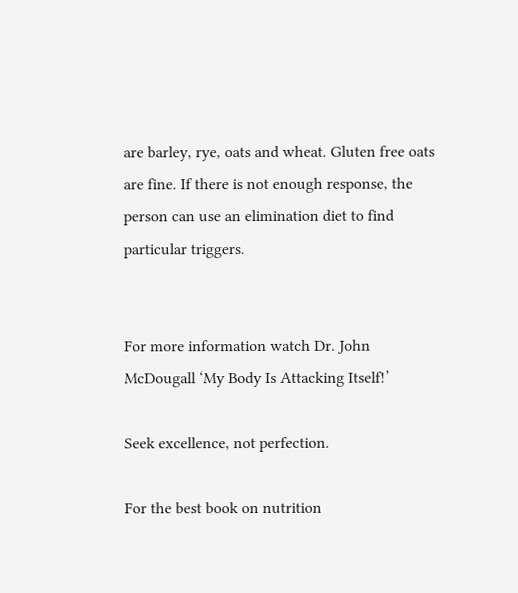are barley, rye, oats and wheat. Gluten free oats are fine. If there is not enough response, the person can use an elimination diet to find particular triggers.


For more information watch Dr. John McDougall ‘My Body Is Attacking Itself!’

Seek excellence, not perfection.

For the best book on nutrition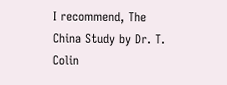I recommend, The China Study by Dr. T. Colin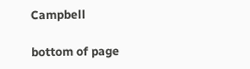Campbell

bottom of page